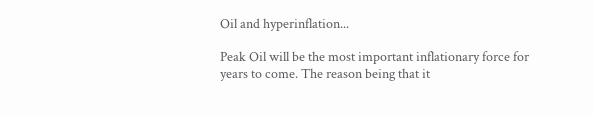Oil and hyperinflation...

Peak Oil will be the most important inflationary force for years to come. The reason being that it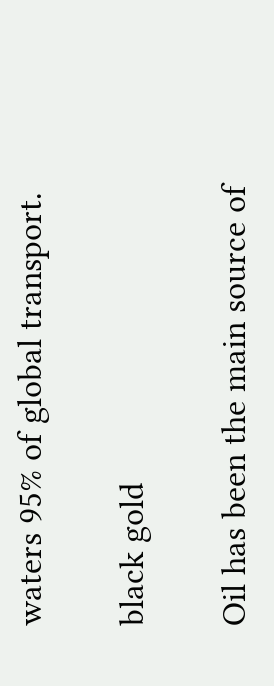waters 95% of global transport.

black gold

Oil has been the main source of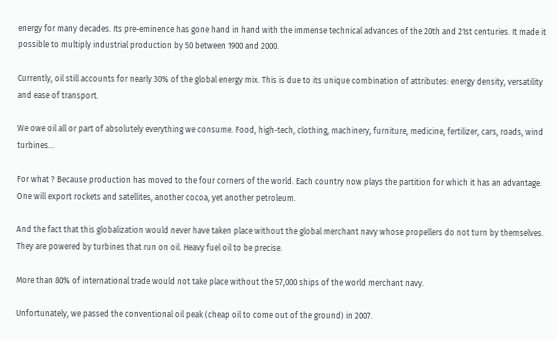energy for many decades. Its pre-eminence has gone hand in hand with the immense technical advances of the 20th and 21st centuries. It made it possible to multiply industrial production by 50 between 1900 and 2000.

Currently, oil still accounts for nearly 30% of the global energy mix. This is due to its unique combination of attributes: energy density, versatility and ease of transport.

We owe oil all or part of absolutely everything we consume. Food, high-tech, clothing, machinery, furniture, medicine, fertilizer, cars, roads, wind turbines…

For what ? Because production has moved to the four corners of the world. Each country now plays the partition for which it has an advantage. One will export rockets and satellites, another cocoa, yet another petroleum.

And the fact that this globalization would never have taken place without the global merchant navy whose propellers do not turn by themselves. They are powered by turbines that run on oil. Heavy fuel oil to be precise.

More than 80% of international trade would not take place without the 57,000 ships of the world merchant navy.

Unfortunately, we passed the conventional oil peak (cheap oil to come out of the ground) in 2007.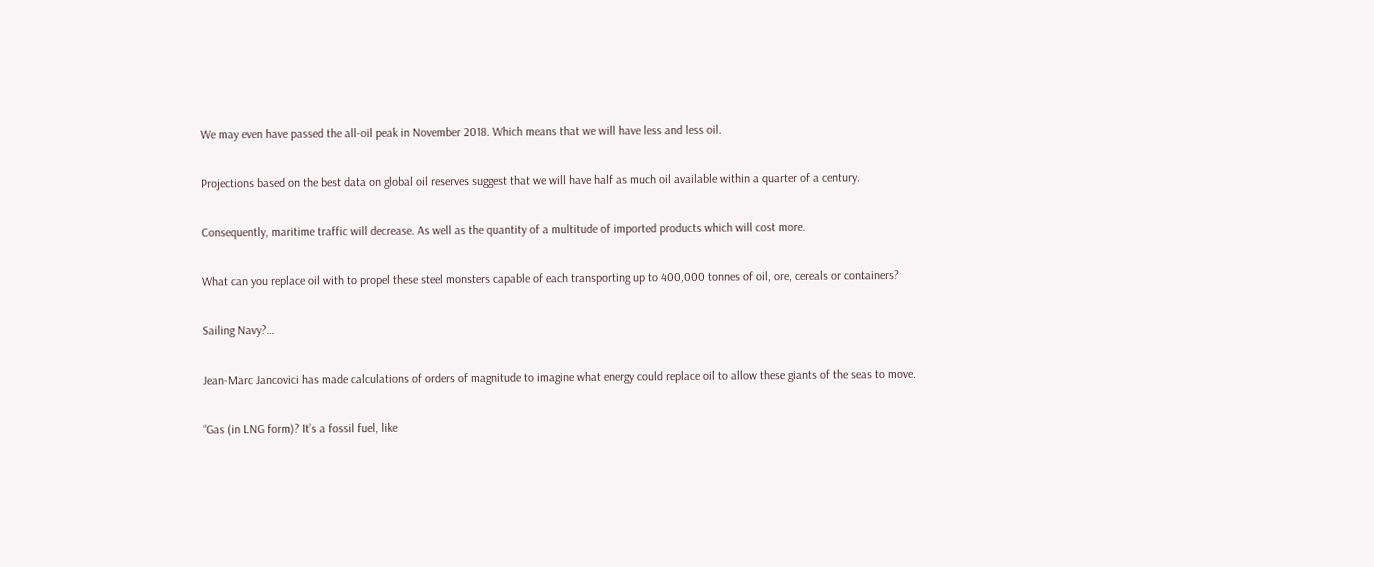We may even have passed the all-oil peak in November 2018. Which means that we will have less and less oil.

Projections based on the best data on global oil reserves suggest that we will have half as much oil available within a quarter of a century.

Consequently, maritime traffic will decrease. As well as the quantity of a multitude of imported products which will cost more.

What can you replace oil with to propel these steel monsters capable of each transporting up to 400,000 tonnes of oil, ore, cereals or containers?

Sailing Navy?…

Jean-Marc Jancovici has made calculations of orders of magnitude to imagine what energy could replace oil to allow these giants of the seas to move.

“Gas (in LNG form)? It’s a fossil fuel, like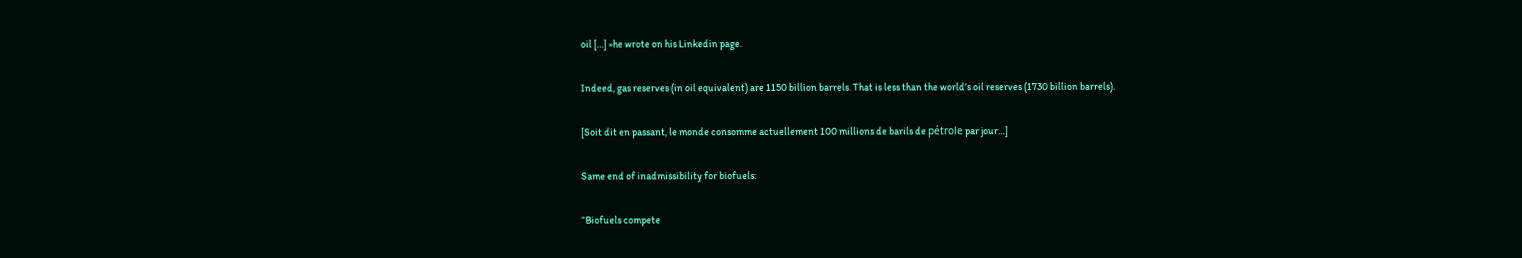oil […] »he wrote on his Linkedin page.

Indeed, gas reserves (in oil equivalent) are 1150 billion barrels. That is less than the world’s oil reserves (1730 billion barrels).

[Soit dit en passant, le monde consomme actuellement 100 millions de barils de pétrole par jour…]

Same end of inadmissibility for biofuels:

“Biofuels compete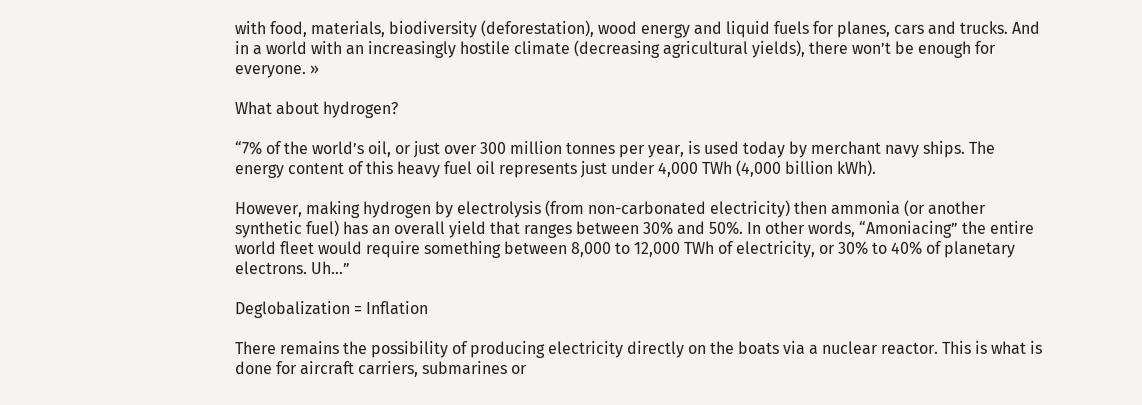with food, materials, biodiversity (deforestation), wood energy and liquid fuels for planes, cars and trucks. And in a world with an increasingly hostile climate (decreasing agricultural yields), there won’t be enough for everyone. »

What about hydrogen?

“7% of the world’s oil, or just over 300 million tonnes per year, is used today by merchant navy ships. The energy content of this heavy fuel oil represents just under 4,000 TWh (4,000 billion kWh).

However, making hydrogen by electrolysis (from non-carbonated electricity) then ammonia (or another synthetic fuel) has an overall yield that ranges between 30% and 50%. In other words, “Amoniacing” the entire world fleet would require something between 8,000 to 12,000 TWh of electricity, or 30% to 40% of planetary electrons. Uh…”

Deglobalization = Inflation

There remains the possibility of producing electricity directly on the boats via a nuclear reactor. This is what is done for aircraft carriers, submarines or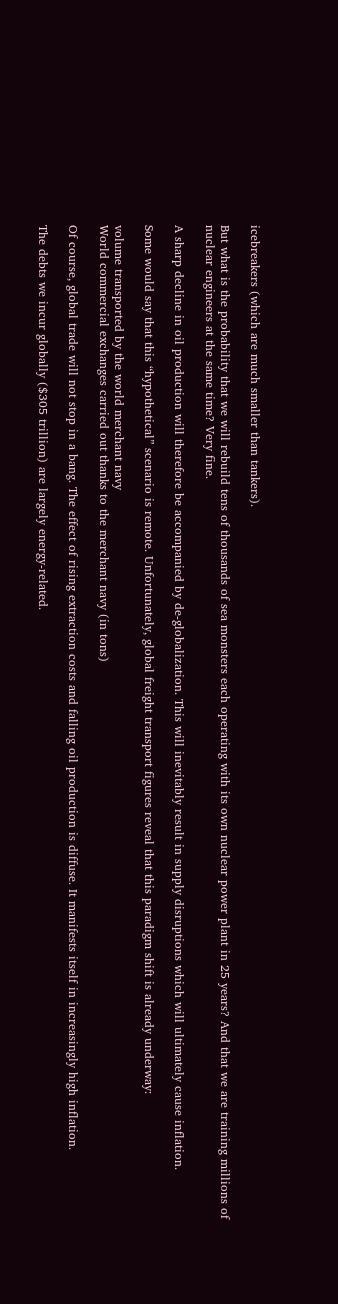icebreakers (which are much smaller than tankers).

But what is the probability that we will rebuild tens of thousands of sea monsters each operating with its own nuclear power plant in 25 years? And that we are training millions of nuclear engineers at the same time? Very fine.

A sharp decline in oil production will therefore be accompanied by de-globalization. This will inevitably result in supply disruptions which will ultimately cause inflation.

Some would say that this “hypothetical” scenario is remote. Unfortunately, global freight transport figures reveal that this paradigm shift is already underway:

volume transported by the world merchant navy
World commercial exchanges carried out thanks to the merchant navy (in tons)

Of course, global trade will not stop in a bang. The effect of rising extraction costs and falling oil production is diffuse. It manifests itself in increasingly high inflation.

The debts we incur globally ($305 trillion) are largely energy-related.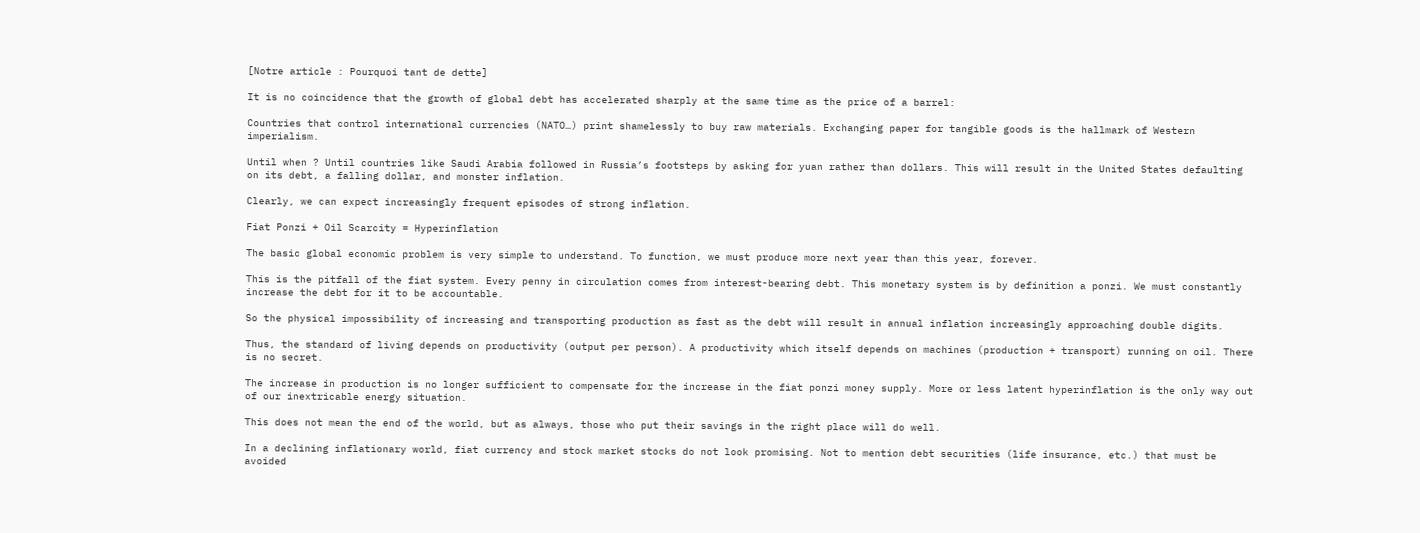[Notre article : Pourquoi tant de dette]

It is no coincidence that the growth of global debt has accelerated sharply at the same time as the price of a barrel:

Countries that control international currencies (NATO…) print shamelessly to buy raw materials. Exchanging paper for tangible goods is the hallmark of Western imperialism.

Until when ? Until countries like Saudi Arabia followed in Russia’s footsteps by asking for yuan rather than dollars. This will result in the United States defaulting on its debt, a falling dollar, and monster inflation.

Clearly, we can expect increasingly frequent episodes of strong inflation.

Fiat Ponzi + Oil Scarcity = Hyperinflation

The basic global economic problem is very simple to understand. To function, we must produce more next year than this year, forever.

This is the pitfall of the fiat system. Every penny in circulation comes from interest-bearing debt. This monetary system is by definition a ponzi. We must constantly increase the debt for it to be accountable.

So the physical impossibility of increasing and transporting production as fast as the debt will result in annual inflation increasingly approaching double digits.

Thus, the standard of living depends on productivity (output per person). A productivity which itself depends on machines (production + transport) running on oil. There is no secret.

The increase in production is no longer sufficient to compensate for the increase in the fiat ponzi money supply. More or less latent hyperinflation is the only way out of our inextricable energy situation.

This does not mean the end of the world, but as always, those who put their savings in the right place will do well.

In a declining inflationary world, fiat currency and stock market stocks do not look promising. Not to mention debt securities (life insurance, etc.) that must be avoided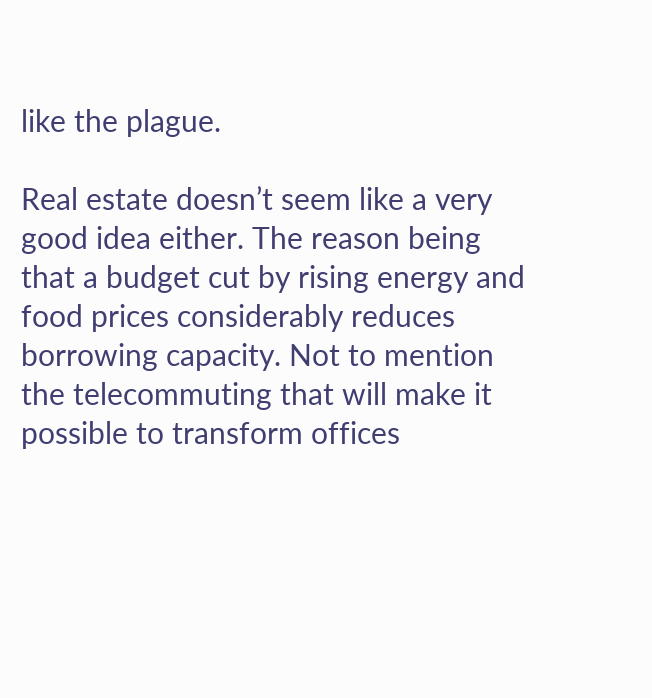like the plague.

Real estate doesn’t seem like a very good idea either. The reason being that a budget cut by rising energy and food prices considerably reduces borrowing capacity. Not to mention the telecommuting that will make it possible to transform offices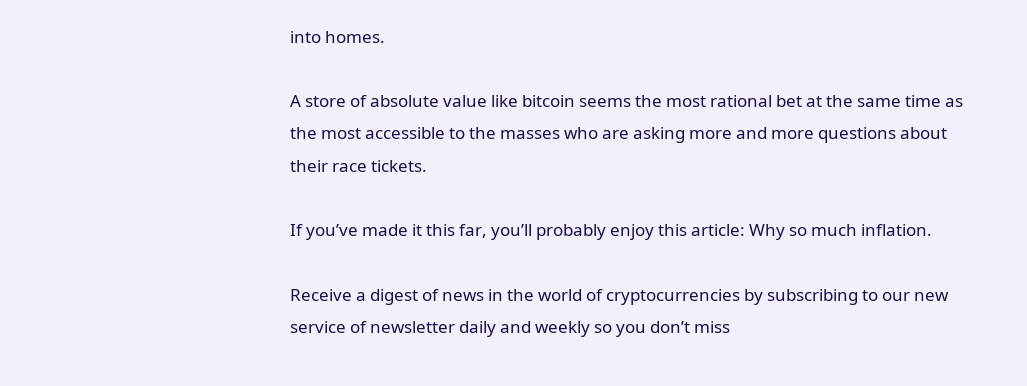into homes.

A store of absolute value like bitcoin seems the most rational bet at the same time as the most accessible to the masses who are asking more and more questions about their race tickets.

If you’ve made it this far, you’ll probably enjoy this article: Why so much inflation.

Receive a digest of news in the world of cryptocurrencies by subscribing to our new service of newsletter daily and weekly so you don’t miss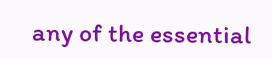any of the essential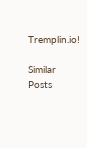Tremplin.io!

Similar Posts